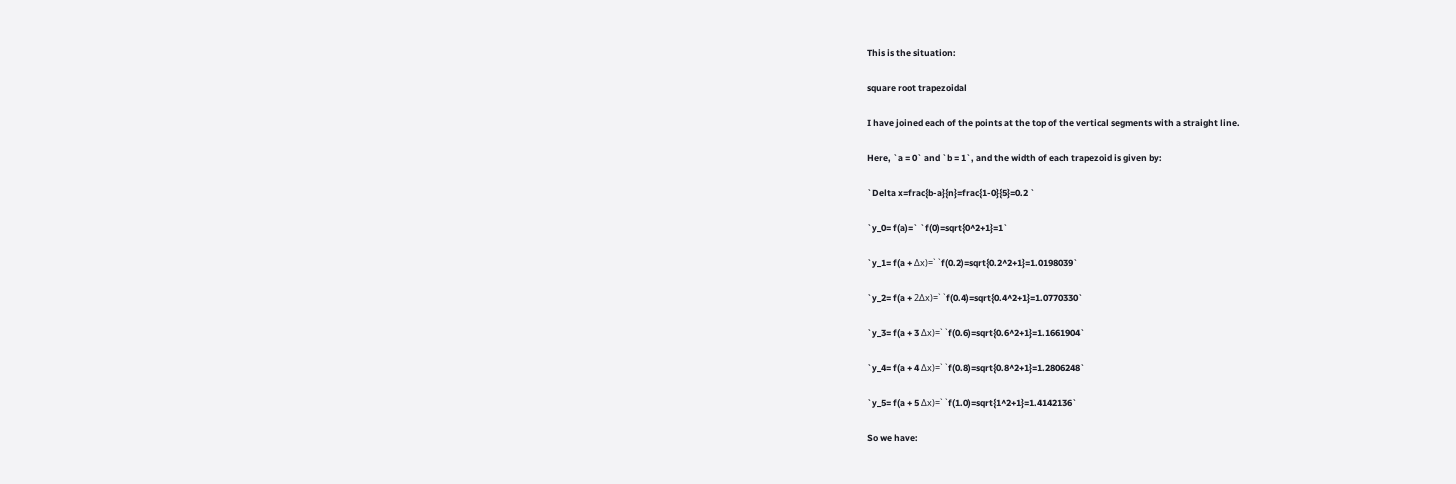This is the situation:

square root trapezoidal

I have joined each of the points at the top of the vertical segments with a straight line.

Here, `a = 0` and `b = 1`, and the width of each trapezoid is given by:

`Delta x=frac{b-a}{n}=frac{1-0}{5}=0.2 `

`y_0= f(a)=` `f(0)=sqrt{0^2+1}=1`

`y_1= f(a + Δx)=` `f(0.2)=sqrt{0.2^2+1}=1.0198039`

`y_2= f(a + 2Δx)=` `f(0.4)=sqrt{0.4^2+1}=1.0770330`

`y_3= f(a + 3 Δx)=` `f(0.6)=sqrt{0.6^2+1}=1.1661904`

`y_4= f(a + 4 Δx)=` `f(0.8)=sqrt{0.8^2+1}=1.2806248`

`y_5= f(a + 5 Δx)=` `f(1.0)=sqrt{1^2+1}=1.4142136`

So we have: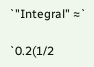`"Integral" ≈`

`0.2(1/2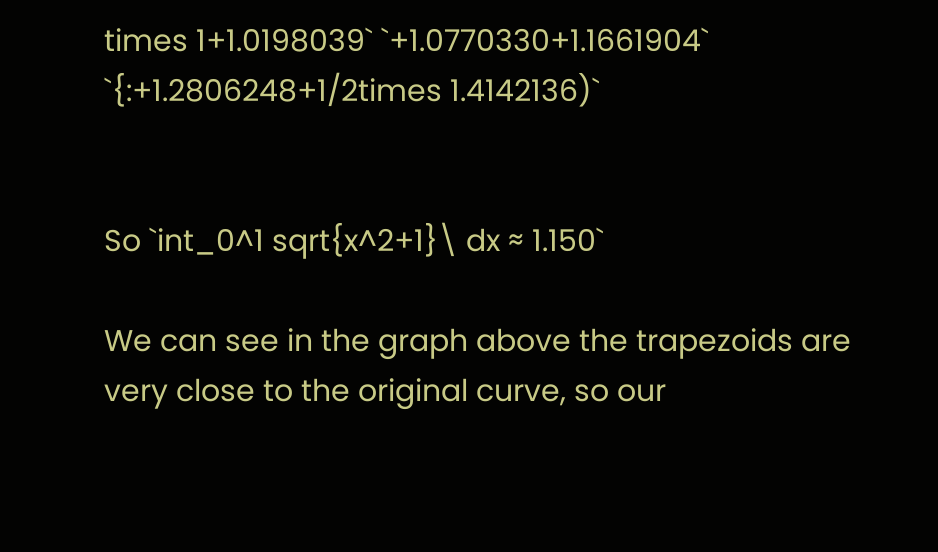times 1+1.0198039` `+1.0770330+1.1661904` `{:+1.2806248+1/2times 1.4142136)`


So `int_0^1 sqrt{x^2+1}\ dx ≈ 1.150`

We can see in the graph above the trapezoids are very close to the original curve, so our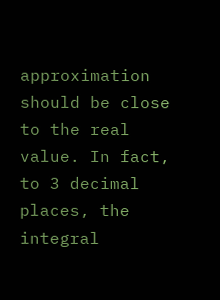approximation should be close to the real value. In fact, to 3 decimal places, the integral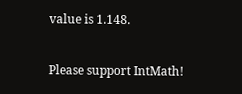value is 1.148.

Please support IntMath!